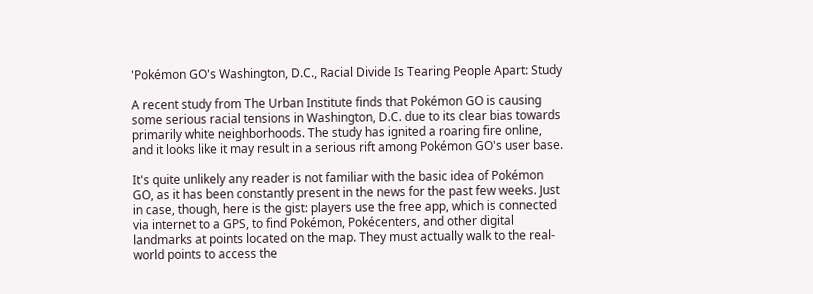'Pokémon GO's Washington, D.C., Racial Divide Is Tearing People Apart: Study

A recent study from The Urban Institute finds that Pokémon GO is causing some serious racial tensions in Washington, D.C. due to its clear bias towards primarily white neighborhoods. The study has ignited a roaring fire online, and it looks like it may result in a serious rift among Pokémon GO's user base.

It's quite unlikely any reader is not familiar with the basic idea of Pokémon GO, as it has been constantly present in the news for the past few weeks. Just in case, though, here is the gist: players use the free app, which is connected via internet to a GPS, to find Pokémon, Pokécenters, and other digital landmarks at points located on the map. They must actually walk to the real-world points to access the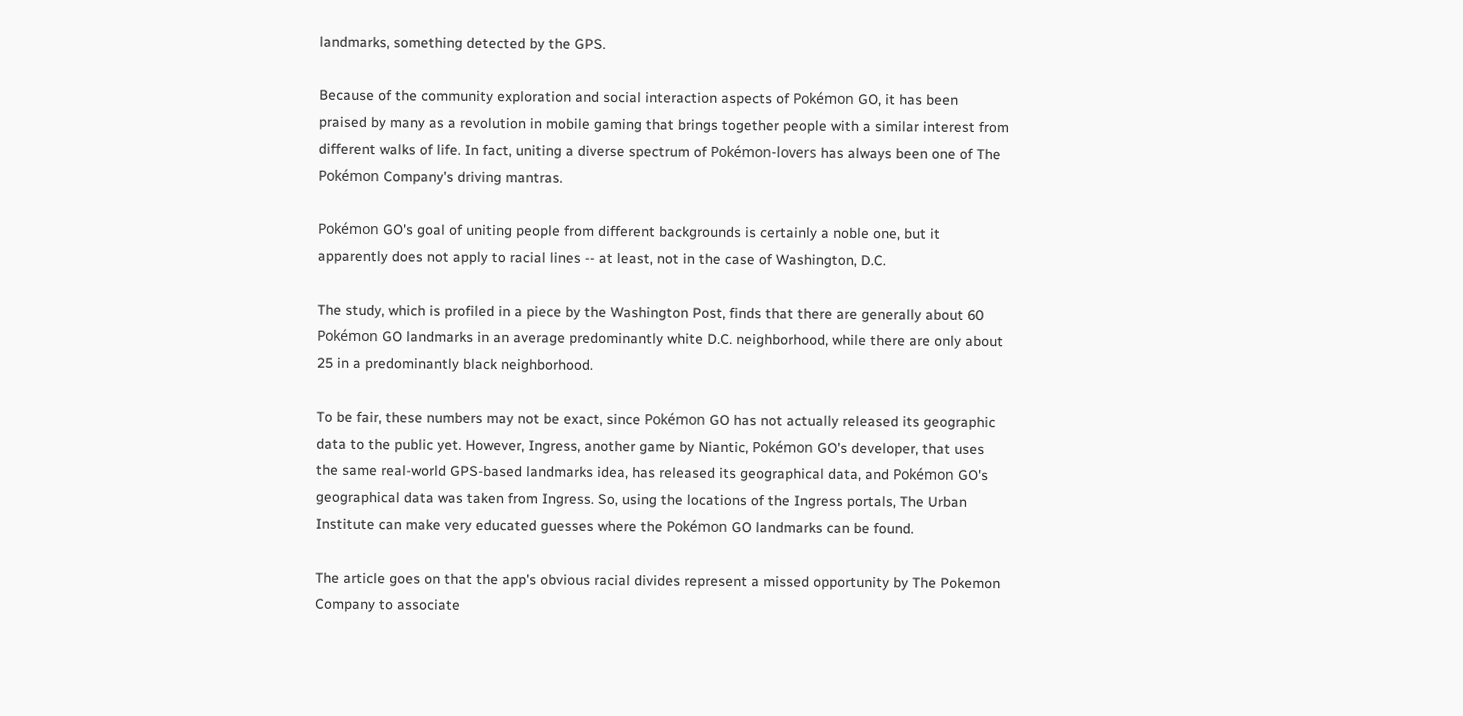landmarks, something detected by the GPS.

Because of the community exploration and social interaction aspects of Pokémon GO, it has been praised by many as a revolution in mobile gaming that brings together people with a similar interest from different walks of life. In fact, uniting a diverse spectrum of Pokémon-lovers has always been one of The Pokémon Company's driving mantras.

Pokémon GO's goal of uniting people from different backgrounds is certainly a noble one, but it apparently does not apply to racial lines -- at least, not in the case of Washington, D.C.

The study, which is profiled in a piece by the Washington Post, finds that there are generally about 60 Pokémon GO landmarks in an average predominantly white D.C. neighborhood, while there are only about 25 in a predominantly black neighborhood.

To be fair, these numbers may not be exact, since Pokémon GO has not actually released its geographic data to the public yet. However, Ingress, another game by Niantic, Pokémon GO's developer, that uses the same real-world GPS-based landmarks idea, has released its geographical data, and Pokémon GO's geographical data was taken from Ingress. So, using the locations of the Ingress portals, The Urban Institute can make very educated guesses where the Pokémon GO landmarks can be found.

The article goes on that the app's obvious racial divides represent a missed opportunity by The Pokemon Company to associate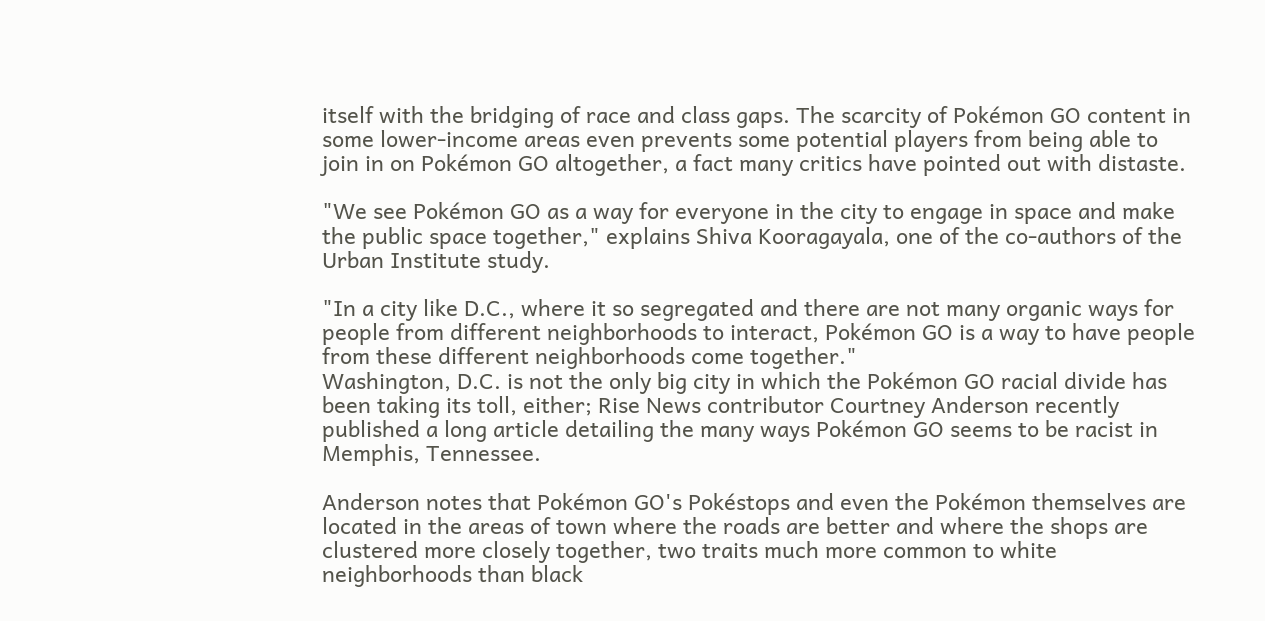itself with the bridging of race and class gaps. The scarcity of Pokémon GO content in some lower-income areas even prevents some potential players from being able to join in on Pokémon GO altogether, a fact many critics have pointed out with distaste.

"We see Pokémon GO as a way for everyone in the city to engage in space and make the public space together," explains Shiva Kooragayala, one of the co-authors of the Urban Institute study.

"In a city like D.C., where it so segregated and there are not many organic ways for people from different neighborhoods to interact, Pokémon GO is a way to have people from these different neighborhoods come together."
Washington, D.C. is not the only big city in which the Pokémon GO racial divide has been taking its toll, either; Rise News contributor Courtney Anderson recently published a long article detailing the many ways Pokémon GO seems to be racist in Memphis, Tennessee.

Anderson notes that Pokémon GO's Pokéstops and even the Pokémon themselves are located in the areas of town where the roads are better and where the shops are clustered more closely together, two traits much more common to white neighborhoods than black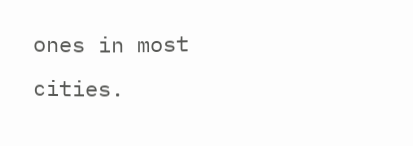ones in most cities.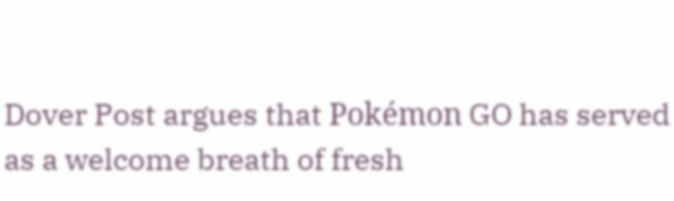Dover Post argues that Pokémon GO has served as a welcome breath of fresh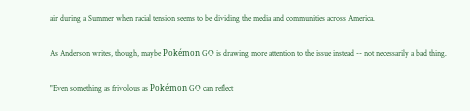air during a Summer when racial tension seems to be dividing the media and communities across America.

As Anderson writes, though, maybe Pokémon GO is drawing more attention to the issue instead -- not necessarily a bad thing.

"Even something as frivolous as Pokémon GO can reflect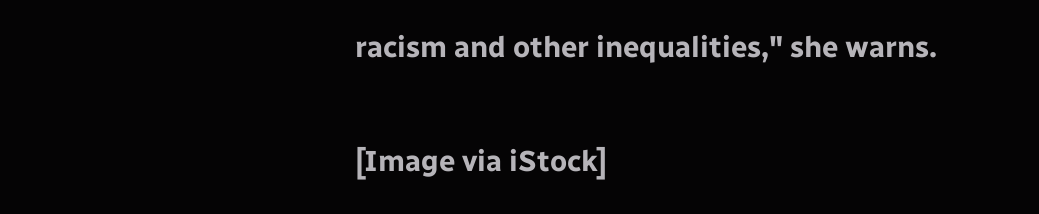racism and other inequalities," she warns.

[Image via iStock]